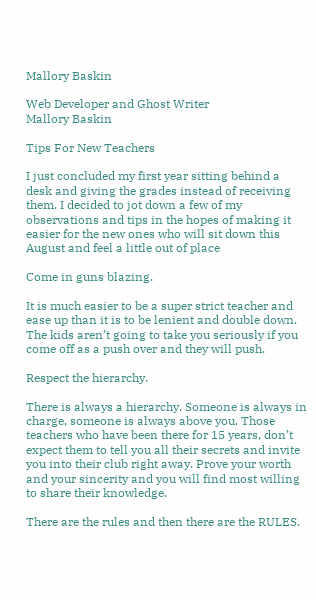Mallory Baskin

Web Developer and Ghost Writer
Mallory Baskin

Tips For New Teachers

I just concluded my first year sitting behind a desk and giving the grades instead of receiving them. I decided to jot down a few of my observations and tips in the hopes of making it easier for the new ones who will sit down this August and feel a little out of place

Come in guns blazing.

It is much easier to be a super strict teacher and ease up than it is to be lenient and double down. The kids aren’t going to take you seriously if you come off as a push over and they will push.

Respect the hierarchy.

There is always a hierarchy. Someone is always in charge, someone is always above you. Those teachers who have been there for 15 years, don’t expect them to tell you all their secrets and invite you into their club right away. Prove your worth and your sincerity and you will find most willing to share their knowledge.

There are the rules and then there are the RULES.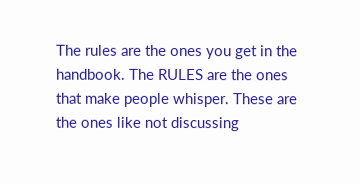The rules are the ones you get in the handbook. The RULES are the ones that make people whisper. These are the ones like not discussing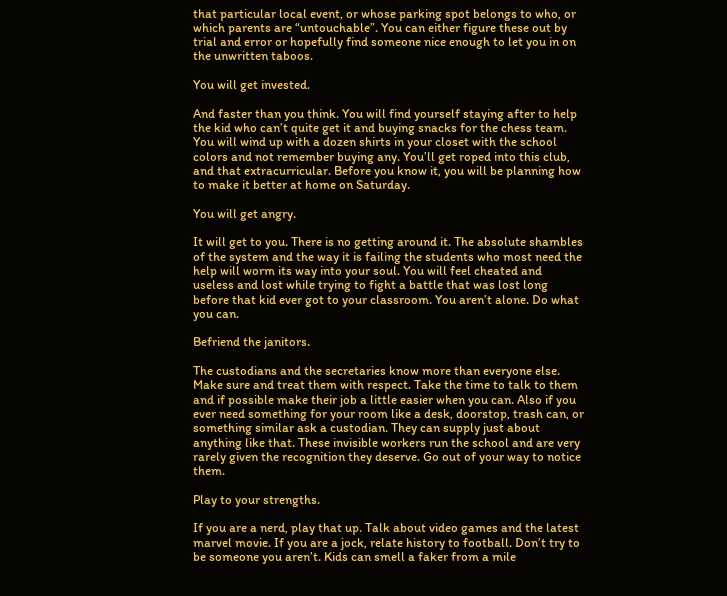that particular local event, or whose parking spot belongs to who, or which parents are “untouchable”. You can either figure these out by trial and error or hopefully find someone nice enough to let you in on the unwritten taboos.

You will get invested.

And faster than you think. You will find yourself staying after to help the kid who can’t quite get it and buying snacks for the chess team. You will wind up with a dozen shirts in your closet with the school colors and not remember buying any. You’ll get roped into this club, and that extracurricular. Before you know it, you will be planning how to make it better at home on Saturday.

You will get angry.

It will get to you. There is no getting around it. The absolute shambles of the system and the way it is failing the students who most need the help will worm its way into your soul. You will feel cheated and useless and lost while trying to fight a battle that was lost long before that kid ever got to your classroom. You aren’t alone. Do what you can.

Befriend the janitors.

The custodians and the secretaries know more than everyone else. Make sure and treat them with respect. Take the time to talk to them and if possible make their job a little easier when you can. Also if you ever need something for your room like a desk, doorstop, trash can, or something similar ask a custodian. They can supply just about anything like that. These invisible workers run the school and are very rarely given the recognition they deserve. Go out of your way to notice them.

Play to your strengths.

If you are a nerd, play that up. Talk about video games and the latest marvel movie. If you are a jock, relate history to football. Don’t try to be someone you aren’t. Kids can smell a faker from a mile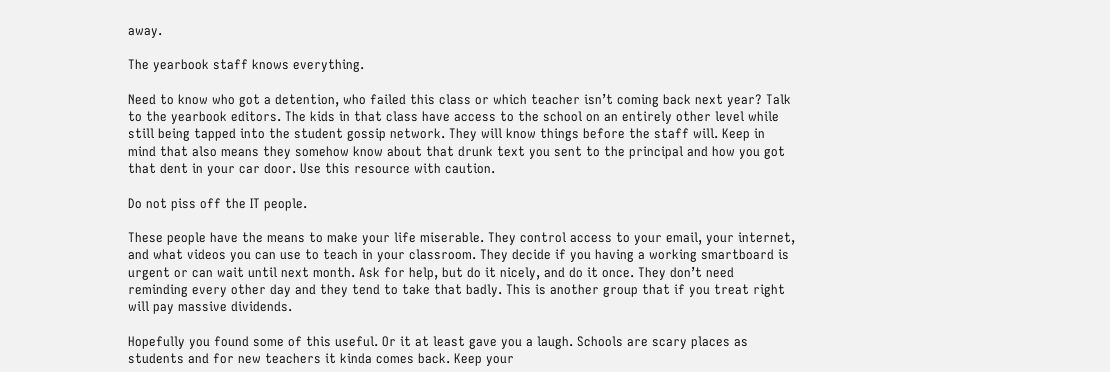away.

The yearbook staff knows everything.

Need to know who got a detention, who failed this class or which teacher isn’t coming back next year? Talk to the yearbook editors. The kids in that class have access to the school on an entirely other level while still being tapped into the student gossip network. They will know things before the staff will. Keep in mind that also means they somehow know about that drunk text you sent to the principal and how you got that dent in your car door. Use this resource with caution.

Do not piss off the IT people.

These people have the means to make your life miserable. They control access to your email, your internet, and what videos you can use to teach in your classroom. They decide if you having a working smartboard is urgent or can wait until next month. Ask for help, but do it nicely, and do it once. They don’t need reminding every other day and they tend to take that badly. This is another group that if you treat right will pay massive dividends.

Hopefully you found some of this useful. Or it at least gave you a laugh. Schools are scary places as students and for new teachers it kinda comes back. Keep your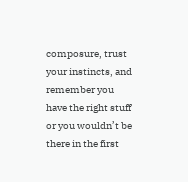composure, trust your instincts, and remember you have the right stuff or you wouldn’t be there in the first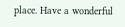place. Have a wonderful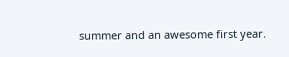summer and an awesome first year.